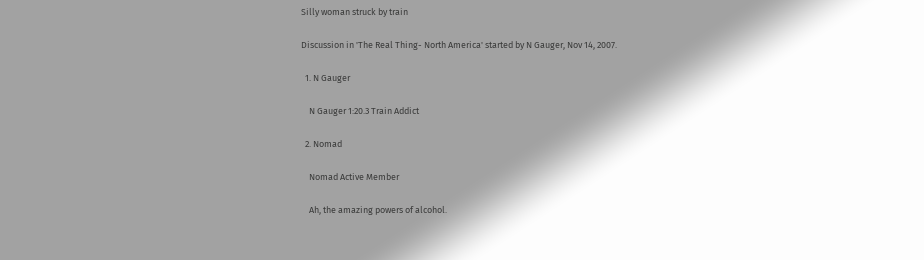Silly woman struck by train

Discussion in 'The Real Thing- North America' started by N Gauger, Nov 14, 2007.

  1. N Gauger

    N Gauger 1:20.3 Train Addict

  2. Nomad

    Nomad Active Member

    Ah, the amazing powers of alcohol.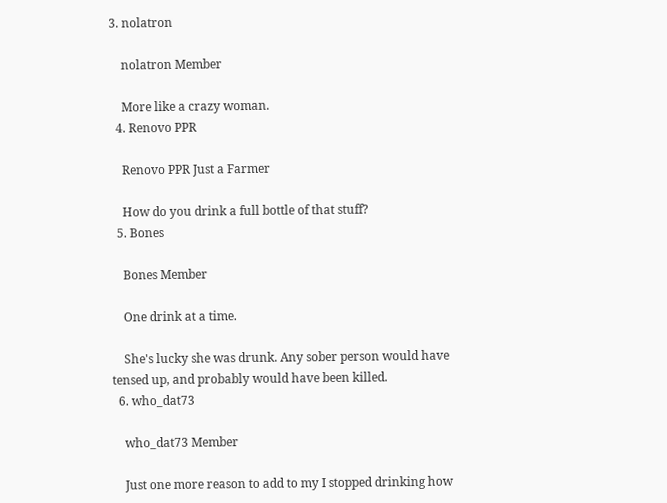3. nolatron

    nolatron Member

    More like a crazy woman.
  4. Renovo PPR

    Renovo PPR Just a Farmer

    How do you drink a full bottle of that stuff?
  5. Bones

    Bones Member

    One drink at a time.

    She's lucky she was drunk. Any sober person would have tensed up, and probably would have been killed.
  6. who_dat73

    who_dat73 Member

    Just one more reason to add to my I stopped drinking how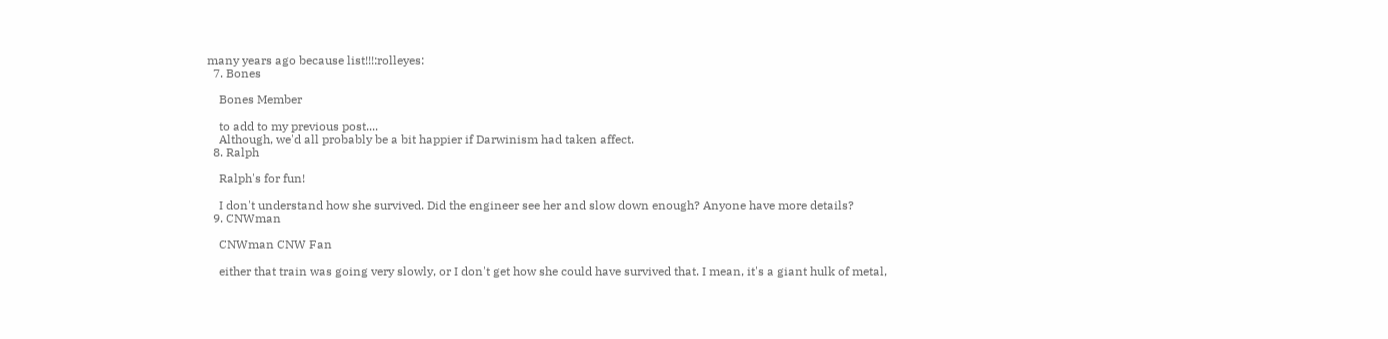many years ago because list!!!:rolleyes:
  7. Bones

    Bones Member

    to add to my previous post....
    Although, we'd all probably be a bit happier if Darwinism had taken affect.
  8. Ralph

    Ralph's for fun!

    I don't understand how she survived. Did the engineer see her and slow down enough? Anyone have more details?
  9. CNWman

    CNWman CNW Fan

    either that train was going very slowly, or I don't get how she could have survived that. I mean, it's a giant hulk of metal,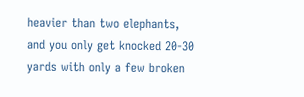heavier than two elephants, and you only get knocked 20-30 yards with only a few broken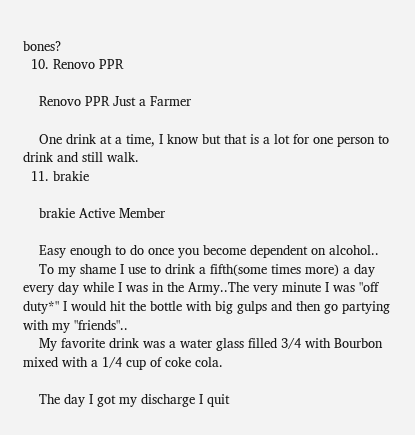bones?
  10. Renovo PPR

    Renovo PPR Just a Farmer

    One drink at a time, I know but that is a lot for one person to drink and still walk.
  11. brakie

    brakie Active Member

    Easy enough to do once you become dependent on alcohol..
    To my shame I use to drink a fifth(some times more) a day every day while I was in the Army..The very minute I was "off duty*" I would hit the bottle with big gulps and then go partying with my "friends"..
    My favorite drink was a water glass filled 3/4 with Bourbon mixed with a 1/4 cup of coke cola.

    The day I got my discharge I quit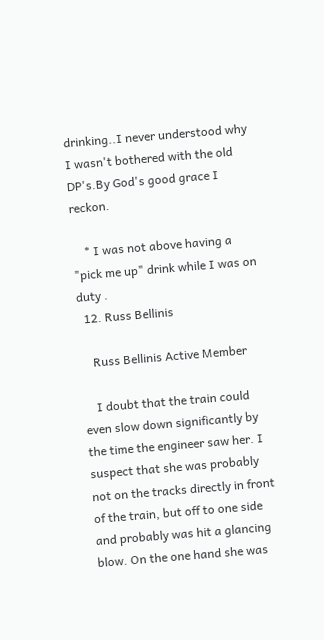drinking..I never understood why I wasn't bothered with the old DP's.By God's good grace I reckon.

    * I was not above having a "pick me up" drink while I was on duty .
  12. Russ Bellinis

    Russ Bellinis Active Member

    I doubt that the train could even slow down significantly by the time the engineer saw her. I suspect that she was probably not on the tracks directly in front of the train, but off to one side and probably was hit a glancing blow. On the one hand she was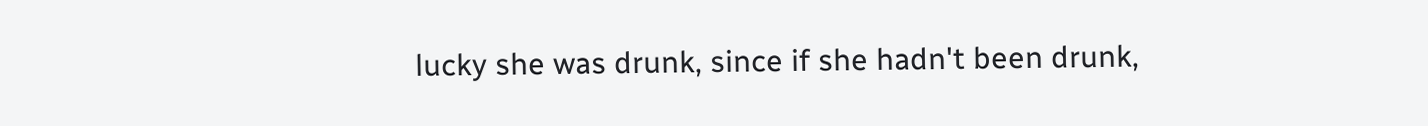lucky she was drunk, since if she hadn't been drunk,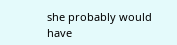she probably would have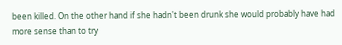been killed. On the other hand if she hadn't been drunk she would probably have had more sense than to try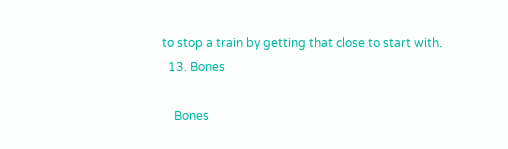to stop a train by getting that close to start with.
  13. Bones

    Bones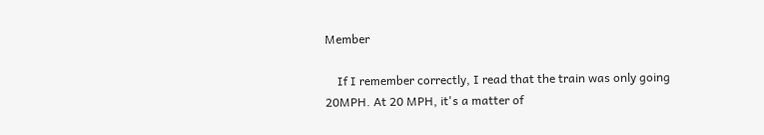Member

    If I remember correctly, I read that the train was only going 20MPH. At 20 MPH, it's a matter of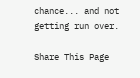chance... and not getting run over.

Share This Page